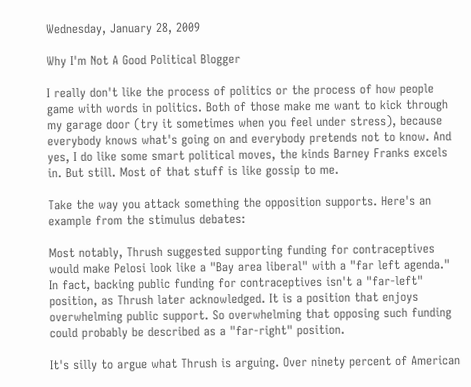Wednesday, January 28, 2009

Why I'm Not A Good Political Blogger

I really don't like the process of politics or the process of how people game with words in politics. Both of those make me want to kick through my garage door (try it sometimes when you feel under stress), because everybody knows what's going on and everybody pretends not to know. And yes, I do like some smart political moves, the kinds Barney Franks excels in. But still. Most of that stuff is like gossip to me.

Take the way you attack something the opposition supports. Here's an example from the stimulus debates:

Most notably, Thrush suggested supporting funding for contraceptives would make Pelosi look like a "Bay area liberal" with a "far left agenda." In fact, backing public funding for contraceptives isn't a "far-left" position, as Thrush later acknowledged. It is a position that enjoys overwhelming public support. So overwhelming that opposing such funding could probably be described as a "far-right" position.

It's silly to argue what Thrush is arguing. Over ninety percent of American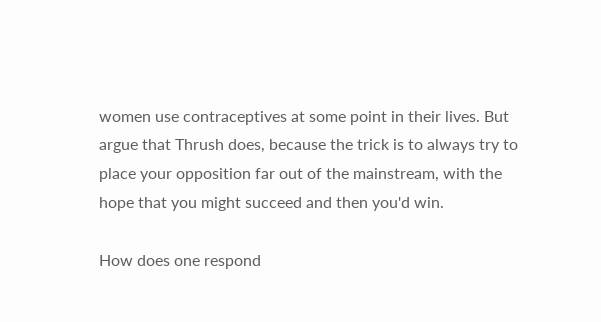women use contraceptives at some point in their lives. But argue that Thrush does, because the trick is to always try to place your opposition far out of the mainstream, with the hope that you might succeed and then you'd win.

How does one respond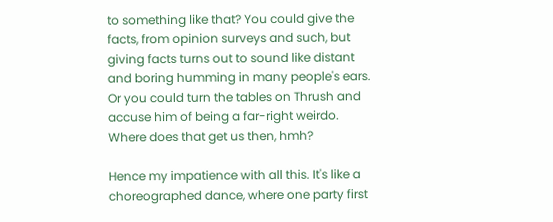to something like that? You could give the facts, from opinion surveys and such, but giving facts turns out to sound like distant and boring humming in many people's ears. Or you could turn the tables on Thrush and accuse him of being a far-right weirdo. Where does that get us then, hmh?

Hence my impatience with all this. It's like a choreographed dance, where one party first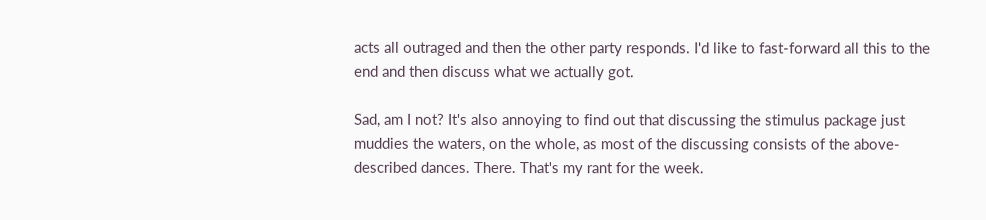acts all outraged and then the other party responds. I'd like to fast-forward all this to the end and then discuss what we actually got.

Sad, am I not? It's also annoying to find out that discussing the stimulus package just muddies the waters, on the whole, as most of the discussing consists of the above-described dances. There. That's my rant for the week.